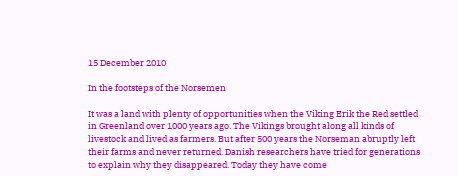15 December 2010

In the footsteps of the Norsemen

It was a land with plenty of opportunities when the Viking Erik the Red settled in Greenland over 1000 years ago. The Vikings brought along all kinds of livestock and lived as farmers. But after 500 years the Norseman abruptly left their farms and never returned. Danish researchers have tried for generations to explain why they disappeared. Today they have come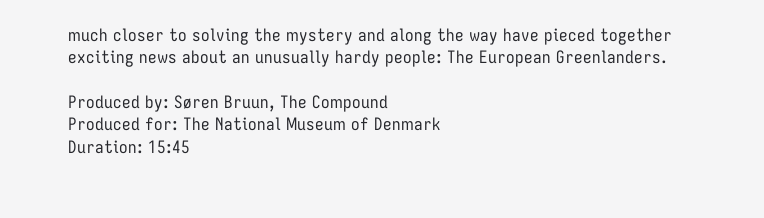much closer to solving the mystery and along the way have pieced together exciting news about an unusually hardy people: The European Greenlanders.

Produced by: Søren Bruun, The Compound
Produced for: The National Museum of Denmark
Duration: 15:45